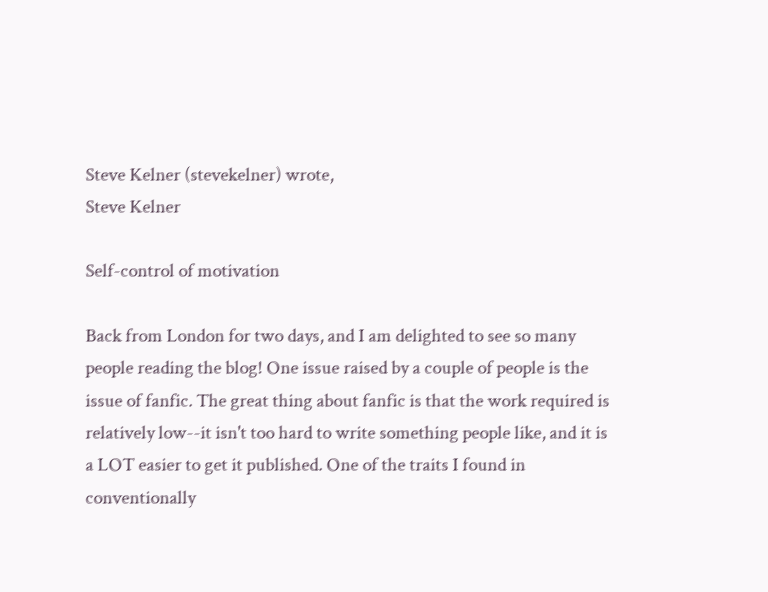Steve Kelner (stevekelner) wrote,
Steve Kelner

Self-control of motivation

Back from London for two days, and I am delighted to see so many people reading the blog! One issue raised by a couple of people is the issue of fanfic. The great thing about fanfic is that the work required is relatively low--it isn't too hard to write something people like, and it is a LOT easier to get it published. One of the traits I found in conventionally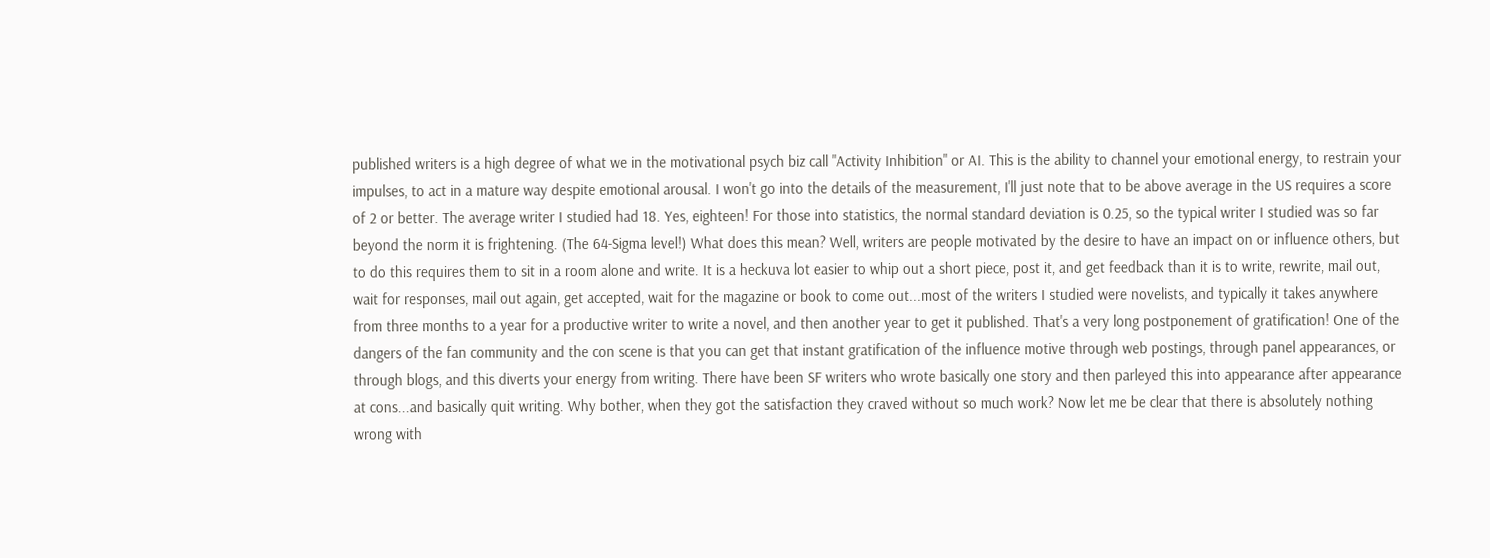published writers is a high degree of what we in the motivational psych biz call "Activity Inhibition" or AI. This is the ability to channel your emotional energy, to restrain your impulses, to act in a mature way despite emotional arousal. I won't go into the details of the measurement, I'll just note that to be above average in the US requires a score of 2 or better. The average writer I studied had 18. Yes, eighteen! For those into statistics, the normal standard deviation is 0.25, so the typical writer I studied was so far beyond the norm it is frightening. (The 64-Sigma level!) What does this mean? Well, writers are people motivated by the desire to have an impact on or influence others, but to do this requires them to sit in a room alone and write. It is a heckuva lot easier to whip out a short piece, post it, and get feedback than it is to write, rewrite, mail out, wait for responses, mail out again, get accepted, wait for the magazine or book to come out...most of the writers I studied were novelists, and typically it takes anywhere from three months to a year for a productive writer to write a novel, and then another year to get it published. That's a very long postponement of gratification! One of the dangers of the fan community and the con scene is that you can get that instant gratification of the influence motive through web postings, through panel appearances, or through blogs, and this diverts your energy from writing. There have been SF writers who wrote basically one story and then parleyed this into appearance after appearance at cons...and basically quit writing. Why bother, when they got the satisfaction they craved without so much work? Now let me be clear that there is absolutely nothing wrong with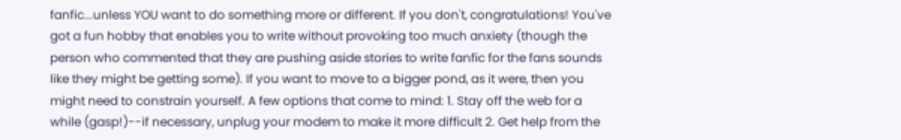fanfic...unless YOU want to do something more or different. If you don't, congratulations! You've got a fun hobby that enables you to write without provoking too much anxiety (though the person who commented that they are pushing aside stories to write fanfic for the fans sounds like they might be getting some). If you want to move to a bigger pond, as it were, then you might need to constrain yourself. A few options that come to mind: 1. Stay off the web for a while (gasp!)--if necessary, unplug your modem to make it more difficult 2. Get help from the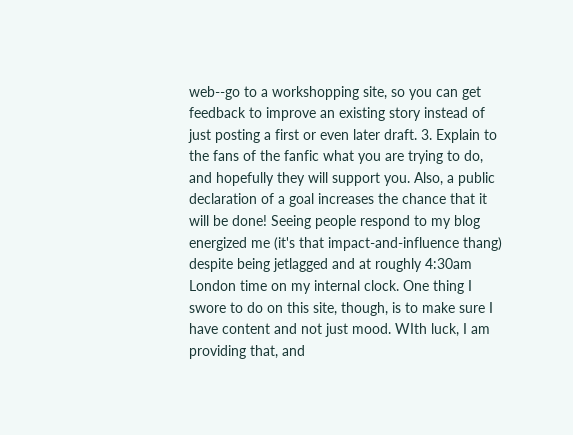web--go to a workshopping site, so you can get feedback to improve an existing story instead of just posting a first or even later draft. 3. Explain to the fans of the fanfic what you are trying to do, and hopefully they will support you. Also, a public declaration of a goal increases the chance that it will be done! Seeing people respond to my blog energized me (it's that impact-and-influence thang) despite being jetlagged and at roughly 4:30am London time on my internal clock. One thing I swore to do on this site, though, is to make sure I have content and not just mood. WIth luck, I am providing that, and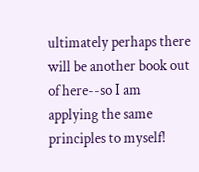ultimately perhaps there will be another book out of here--so I am applying the same principles to myself!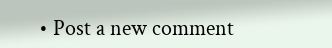• Post a new comment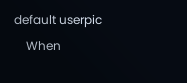default userpic
    When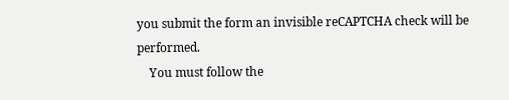you submit the form an invisible reCAPTCHA check will be performed.
    You must follow the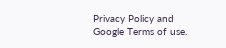Privacy Policy and Google Terms of use.